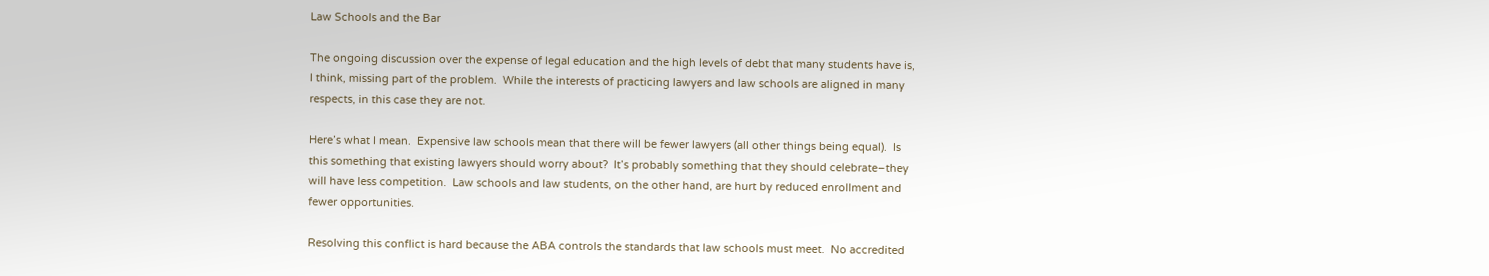Law Schools and the Bar

The ongoing discussion over the expense of legal education and the high levels of debt that many students have is, I think, missing part of the problem.  While the interests of practicing lawyers and law schools are aligned in many respects, in this case they are not.

Here’s what I mean.  Expensive law schools mean that there will be fewer lawyers (all other things being equal).  Is this something that existing lawyers should worry about?  It’s probably something that they should celebrate–they will have less competition.  Law schools and law students, on the other hand, are hurt by reduced enrollment and fewer opportunities.

Resolving this conflict is hard because the ABA controls the standards that law schools must meet.  No accredited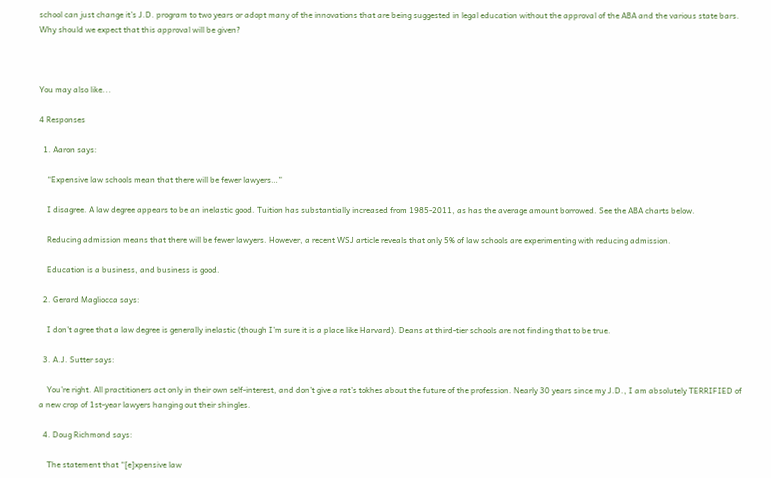school can just change it’s J.D. program to two years or adopt many of the innovations that are being suggested in legal education without the approval of the ABA and the various state bars.  Why should we expect that this approval will be given?



You may also like...

4 Responses

  1. Aaron says:

    “Expensive law schools mean that there will be fewer lawyers…”

    I disagree. A law degree appears to be an inelastic good. Tuition has substantially increased from 1985-2011, as has the average amount borrowed. See the ABA charts below.

    Reducing admission means that there will be fewer lawyers. However, a recent WSJ article reveals that only 5% of law schools are experimenting with reducing admission.

    Education is a business, and business is good.

  2. Gerard Magliocca says:

    I don’t agree that a law degree is generally inelastic (though I’m sure it is a place like Harvard). Deans at third-tier schools are not finding that to be true.

  3. A.J. Sutter says:

    You’re right. All practitioners act only in their own self-interest, and don’t give a rat’s tokhes about the future of the profession. Nearly 30 years since my J.D., I am absolutely TERRIFIED of a new crop of 1st-year lawyers hanging out their shingles.

  4. Doug Richmond says:

    The statement that “[e]xpensive law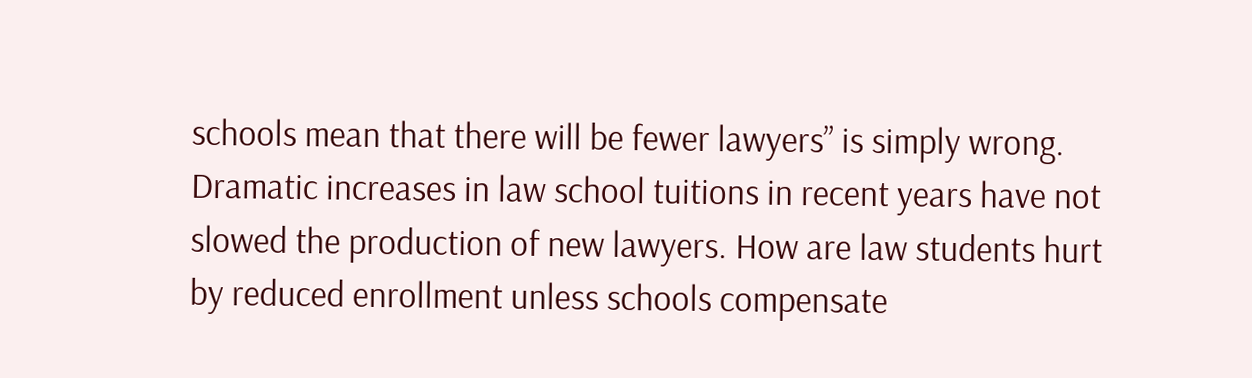schools mean that there will be fewer lawyers” is simply wrong. Dramatic increases in law school tuitions in recent years have not slowed the production of new lawyers. How are law students hurt by reduced enrollment unless schools compensate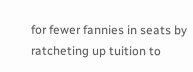for fewer fannies in seats by ratcheting up tuition to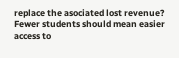replace the asociated lost revenue? Fewer students should mean easier access to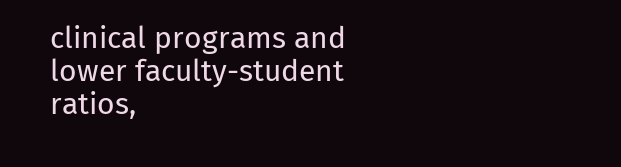clinical programs and lower faculty-student ratios,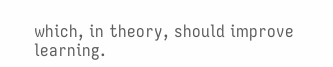which, in theory, should improve learning.